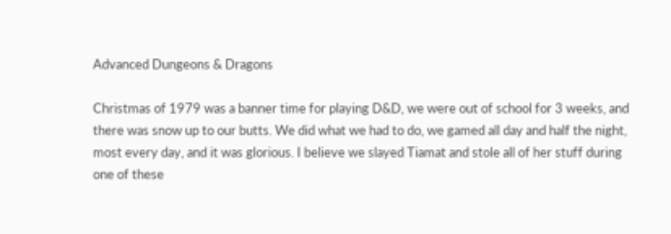Advanced Dungeons & Dragons

Christmas of 1979 was a banner time for playing D&D, we were out of school for 3 weeks, and there was snow up to our butts. We did what we had to do, we gamed all day and half the night, most every day, and it was glorious. I believe we slayed Tiamat and stole all of her stuff during one of these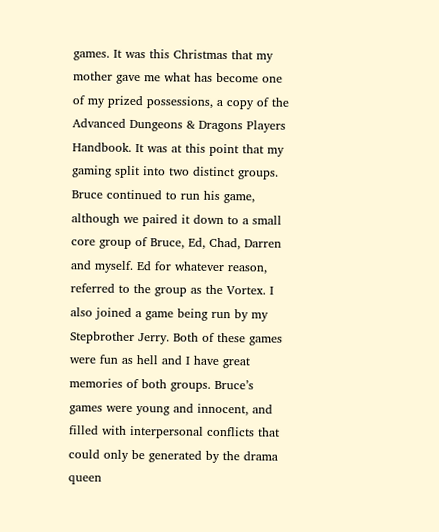games. It was this Christmas that my mother gave me what has become one of my prized possessions, a copy of the Advanced Dungeons & Dragons Players Handbook. It was at this point that my gaming split into two distinct groups. Bruce continued to run his game, although we paired it down to a small core group of Bruce, Ed, Chad, Darren and myself. Ed for whatever reason, referred to the group as the Vortex. I also joined a game being run by my Stepbrother Jerry. Both of these games were fun as hell and I have great memories of both groups. Bruce’s games were young and innocent, and filled with interpersonal conflicts that could only be generated by the drama queen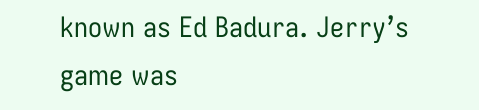known as Ed Badura. Jerry’s game was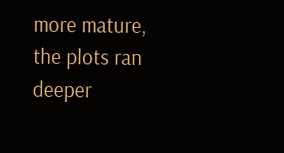more mature, the plots ran deeper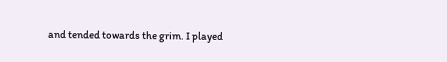and tended towards the grim. I played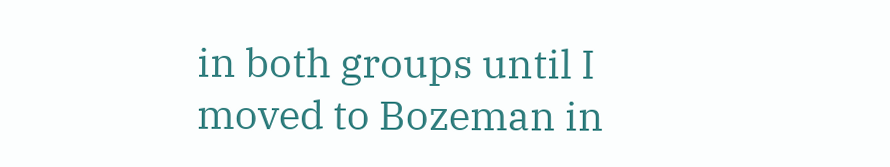in both groups until I moved to Bozeman in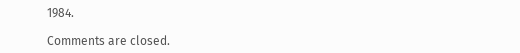1984.

Comments are closed.